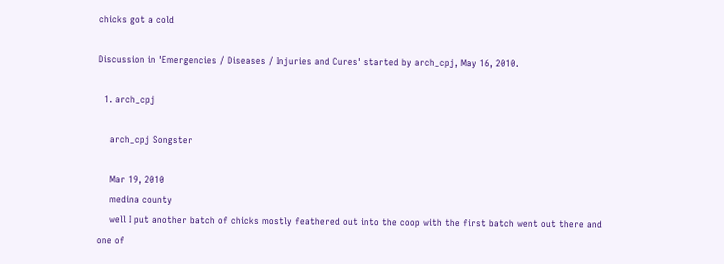chicks got a cold

Discussion in 'Emergencies / Diseases / Injuries and Cures' started by arch_cpj, May 16, 2010.

  1. arch_cpj

    arch_cpj Songster

    Mar 19, 2010
    medina county
    well I put another batch of chicks mostly feathered out into the coop with the first batch went out there and one of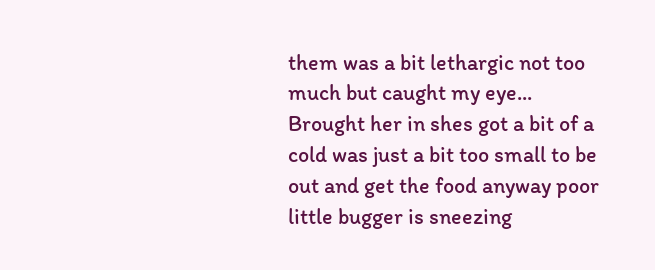them was a bit lethargic not too much but caught my eye... Brought her in shes got a bit of a cold was just a bit too small to be out and get the food anyway poor little bugger is sneezing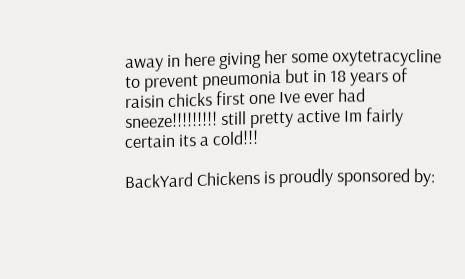away in here giving her some oxytetracycline to prevent pneumonia but in 18 years of raisin chicks first one Ive ever had sneeze!!!!!!!!! still pretty active Im fairly certain its a cold!!!

BackYard Chickens is proudly sponsored by: